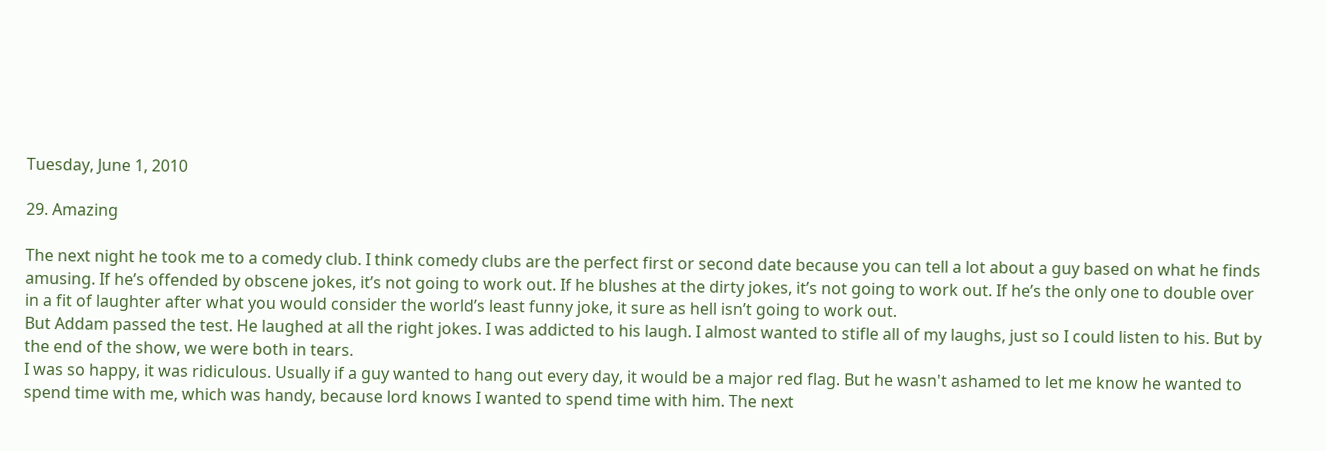Tuesday, June 1, 2010

29. Amazing

The next night he took me to a comedy club. I think comedy clubs are the perfect first or second date because you can tell a lot about a guy based on what he finds amusing. If he’s offended by obscene jokes, it’s not going to work out. If he blushes at the dirty jokes, it’s not going to work out. If he’s the only one to double over in a fit of laughter after what you would consider the world’s least funny joke, it sure as hell isn’t going to work out.
But Addam passed the test. He laughed at all the right jokes. I was addicted to his laugh. I almost wanted to stifle all of my laughs, just so I could listen to his. But by the end of the show, we were both in tears.
I was so happy, it was ridiculous. Usually if a guy wanted to hang out every day, it would be a major red flag. But he wasn't ashamed to let me know he wanted to spend time with me, which was handy, because lord knows I wanted to spend time with him. The next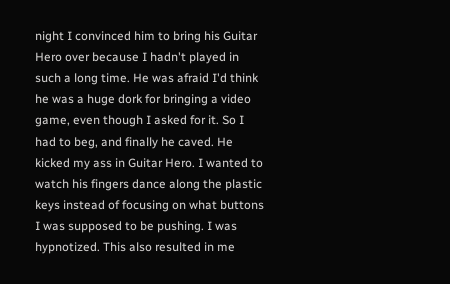night I convinced him to bring his Guitar Hero over because I hadn't played in such a long time. He was afraid I'd think he was a huge dork for bringing a video game, even though I asked for it. So I had to beg, and finally he caved. He kicked my ass in Guitar Hero. I wanted to watch his fingers dance along the plastic keys instead of focusing on what buttons I was supposed to be pushing. I was hypnotized. This also resulted in me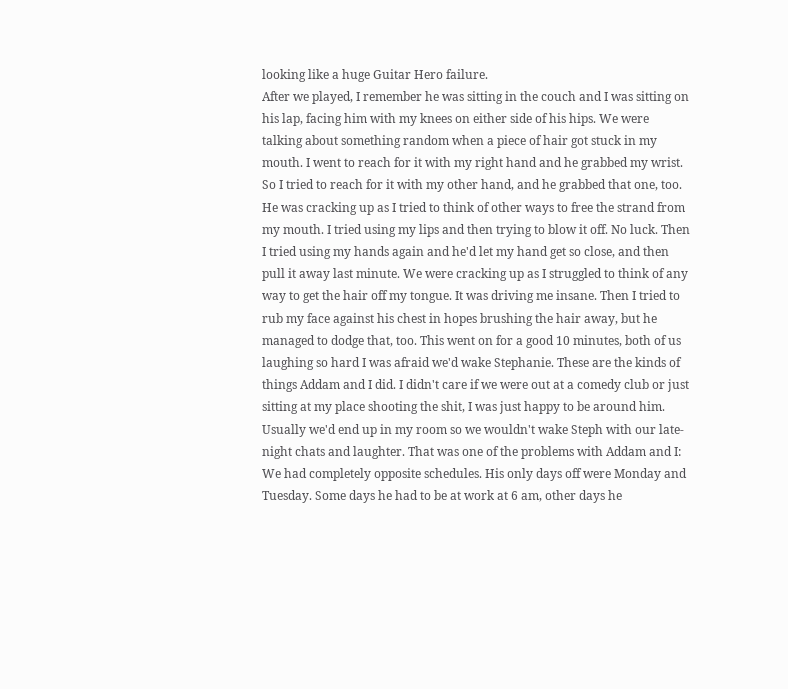looking like a huge Guitar Hero failure.
After we played, I remember he was sitting in the couch and I was sitting on his lap, facing him with my knees on either side of his hips. We were talking about something random when a piece of hair got stuck in my mouth. I went to reach for it with my right hand and he grabbed my wrist. So I tried to reach for it with my other hand, and he grabbed that one, too. He was cracking up as I tried to think of other ways to free the strand from my mouth. I tried using my lips and then trying to blow it off. No luck. Then I tried using my hands again and he'd let my hand get so close, and then pull it away last minute. We were cracking up as I struggled to think of any way to get the hair off my tongue. It was driving me insane. Then I tried to rub my face against his chest in hopes brushing the hair away, but he managed to dodge that, too. This went on for a good 10 minutes, both of us laughing so hard I was afraid we'd wake Stephanie. These are the kinds of things Addam and I did. I didn't care if we were out at a comedy club or just sitting at my place shooting the shit, I was just happy to be around him.
Usually we'd end up in my room so we wouldn't wake Steph with our late-night chats and laughter. That was one of the problems with Addam and I: We had completely opposite schedules. His only days off were Monday and Tuesday. Some days he had to be at work at 6 am, other days he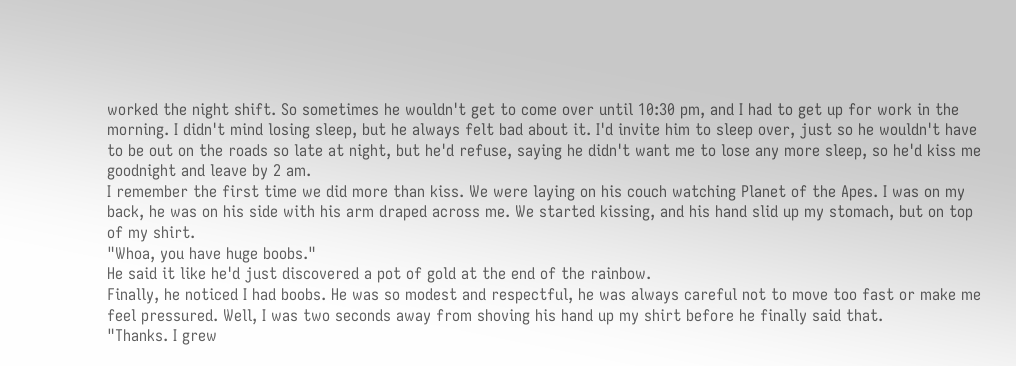worked the night shift. So sometimes he wouldn't get to come over until 10:30 pm, and I had to get up for work in the morning. I didn't mind losing sleep, but he always felt bad about it. I'd invite him to sleep over, just so he wouldn't have to be out on the roads so late at night, but he'd refuse, saying he didn't want me to lose any more sleep, so he'd kiss me goodnight and leave by 2 am.
I remember the first time we did more than kiss. We were laying on his couch watching Planet of the Apes. I was on my back, he was on his side with his arm draped across me. We started kissing, and his hand slid up my stomach, but on top of my shirt.
"Whoa, you have huge boobs."
He said it like he'd just discovered a pot of gold at the end of the rainbow.
Finally, he noticed I had boobs. He was so modest and respectful, he was always careful not to move too fast or make me feel pressured. Well, I was two seconds away from shoving his hand up my shirt before he finally said that.
"Thanks. I grew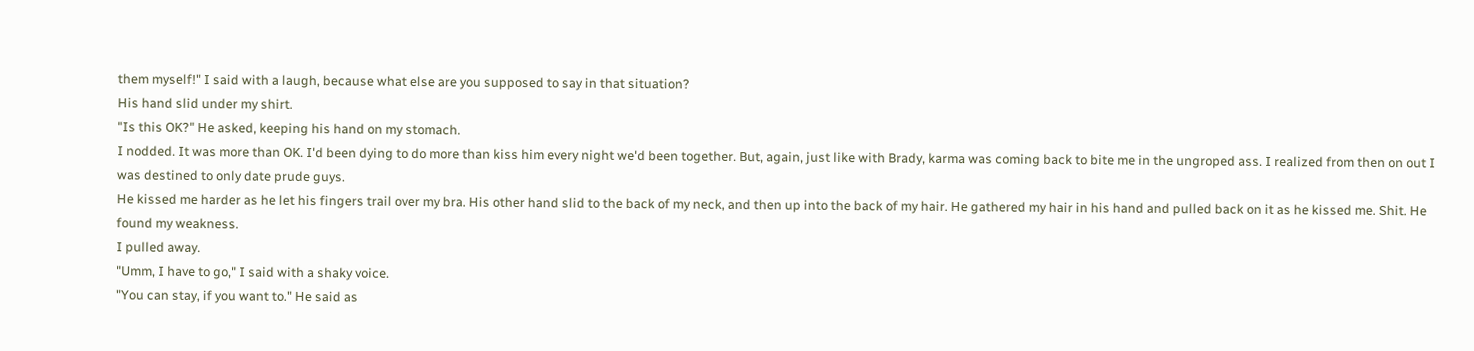them myself!" I said with a laugh, because what else are you supposed to say in that situation?
His hand slid under my shirt.
"Is this OK?" He asked, keeping his hand on my stomach.
I nodded. It was more than OK. I'd been dying to do more than kiss him every night we'd been together. But, again, just like with Brady, karma was coming back to bite me in the ungroped ass. I realized from then on out I was destined to only date prude guys.
He kissed me harder as he let his fingers trail over my bra. His other hand slid to the back of my neck, and then up into the back of my hair. He gathered my hair in his hand and pulled back on it as he kissed me. Shit. He found my weakness.
I pulled away.
"Umm, I have to go," I said with a shaky voice.
"You can stay, if you want to." He said as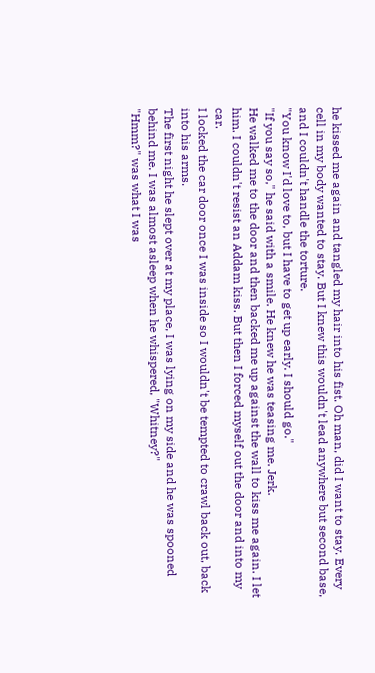he kissed me again and tangled my hair into his fist. Oh man, did I want to stay. Every cell in my body wanted to stay. But I knew this wouldn't lead anywhere but second base, and I couldn't handle the torture.
"You know I'd love to, but I have to get up early. I should go."
"If you say so," he said with a smile. He knew he was teasing me. Jerk.
He walked me to the door and then backed me up against the wall to kiss me again. I let him. I couldn't resist an Addam kiss. But then I forced myself out the door and into my car.
I locked the car door once I was inside so I wouldn't be tempted to crawl back out, back into his arms.
The first night he slept over at my place, I was lying on my side and he was spooned behind me. I was almost asleep when he whispered, "Whitney?"
"Hmm?" was what I was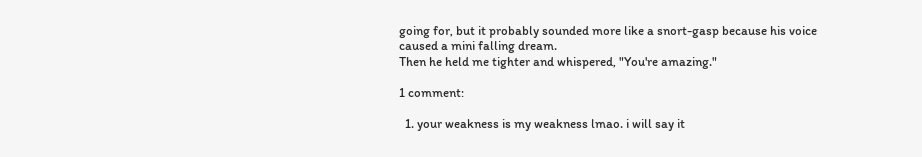going for, but it probably sounded more like a snort-gasp because his voice caused a mini falling dream.
Then he held me tighter and whispered, "You're amazing."

1 comment:

  1. your weakness is my weakness lmao. i will say it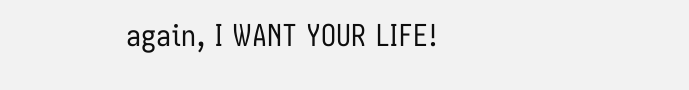again, I WANT YOUR LIFE!